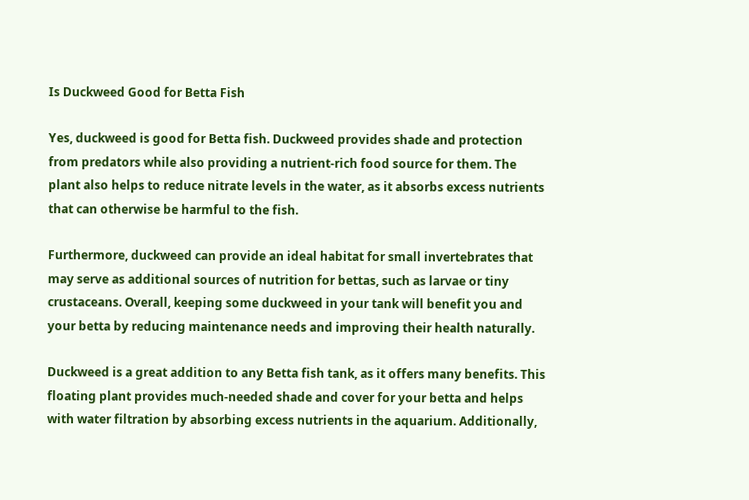Is Duckweed Good for Betta Fish

Yes, duckweed is good for Betta fish. Duckweed provides shade and protection from predators while also providing a nutrient-rich food source for them. The plant also helps to reduce nitrate levels in the water, as it absorbs excess nutrients that can otherwise be harmful to the fish.

Furthermore, duckweed can provide an ideal habitat for small invertebrates that may serve as additional sources of nutrition for bettas, such as larvae or tiny crustaceans. Overall, keeping some duckweed in your tank will benefit you and your betta by reducing maintenance needs and improving their health naturally.

Duckweed is a great addition to any Betta fish tank, as it offers many benefits. This floating plant provides much-needed shade and cover for your betta and helps with water filtration by absorbing excess nutrients in the aquarium. Additionally,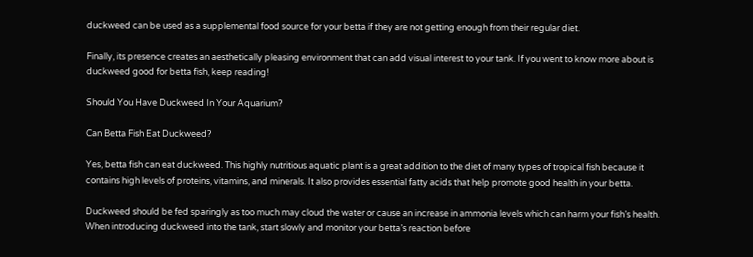duckweed can be used as a supplemental food source for your betta if they are not getting enough from their regular diet.

Finally, its presence creates an aesthetically pleasing environment that can add visual interest to your tank. If you went to know more about is duckweed good for betta fish, keep reading!

Should You Have Duckweed In Your Aquarium?

Can Betta Fish Eat Duckweed?

Yes, betta fish can eat duckweed. This highly nutritious aquatic plant is a great addition to the diet of many types of tropical fish because it contains high levels of proteins, vitamins, and minerals. It also provides essential fatty acids that help promote good health in your betta.

Duckweed should be fed sparingly as too much may cloud the water or cause an increase in ammonia levels which can harm your fish’s health. When introducing duckweed into the tank, start slowly and monitor your betta’s reaction before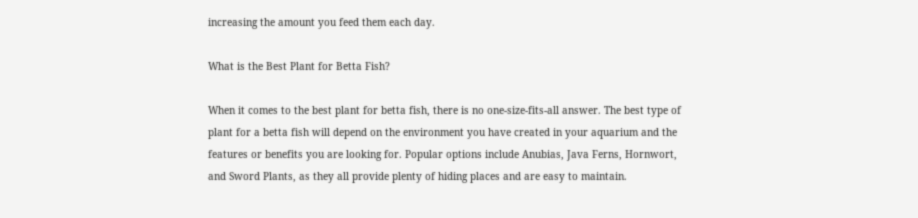increasing the amount you feed them each day.

What is the Best Plant for Betta Fish?

When it comes to the best plant for betta fish, there is no one-size-fits-all answer. The best type of plant for a betta fish will depend on the environment you have created in your aquarium and the features or benefits you are looking for. Popular options include Anubias, Java Ferns, Hornwort, and Sword Plants, as they all provide plenty of hiding places and are easy to maintain.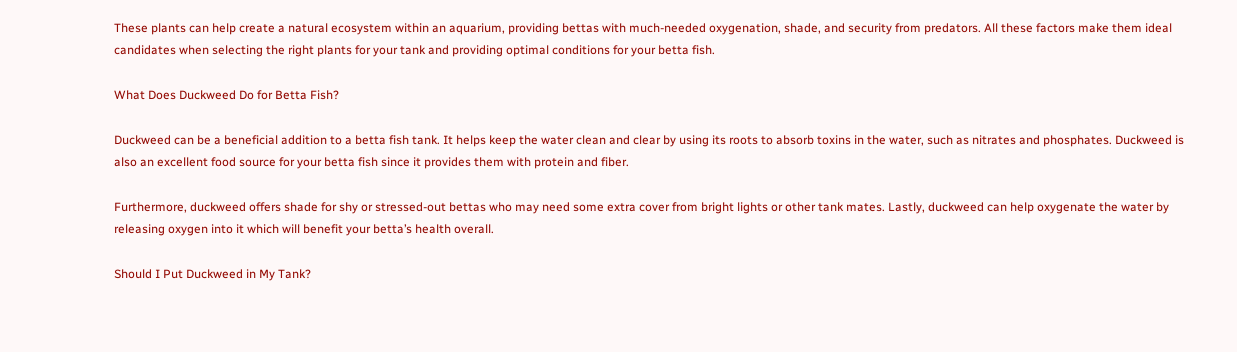These plants can help create a natural ecosystem within an aquarium, providing bettas with much-needed oxygenation, shade, and security from predators. All these factors make them ideal candidates when selecting the right plants for your tank and providing optimal conditions for your betta fish.

What Does Duckweed Do for Betta Fish?

Duckweed can be a beneficial addition to a betta fish tank. It helps keep the water clean and clear by using its roots to absorb toxins in the water, such as nitrates and phosphates. Duckweed is also an excellent food source for your betta fish since it provides them with protein and fiber.

Furthermore, duckweed offers shade for shy or stressed-out bettas who may need some extra cover from bright lights or other tank mates. Lastly, duckweed can help oxygenate the water by releasing oxygen into it which will benefit your betta’s health overall.

Should I Put Duckweed in My Tank?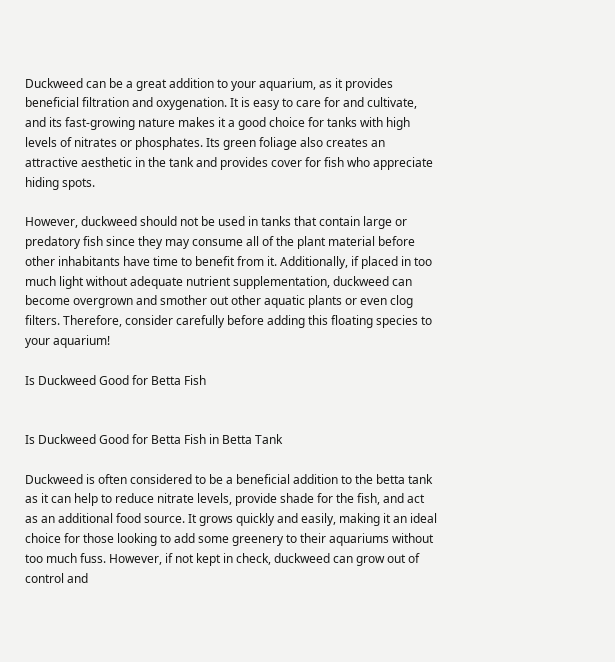Duckweed can be a great addition to your aquarium, as it provides beneficial filtration and oxygenation. It is easy to care for and cultivate, and its fast-growing nature makes it a good choice for tanks with high levels of nitrates or phosphates. Its green foliage also creates an attractive aesthetic in the tank and provides cover for fish who appreciate hiding spots.

However, duckweed should not be used in tanks that contain large or predatory fish since they may consume all of the plant material before other inhabitants have time to benefit from it. Additionally, if placed in too much light without adequate nutrient supplementation, duckweed can become overgrown and smother out other aquatic plants or even clog filters. Therefore, consider carefully before adding this floating species to your aquarium!

Is Duckweed Good for Betta Fish


Is Duckweed Good for Betta Fish in Betta Tank

Duckweed is often considered to be a beneficial addition to the betta tank as it can help to reduce nitrate levels, provide shade for the fish, and act as an additional food source. It grows quickly and easily, making it an ideal choice for those looking to add some greenery to their aquariums without too much fuss. However, if not kept in check, duckweed can grow out of control and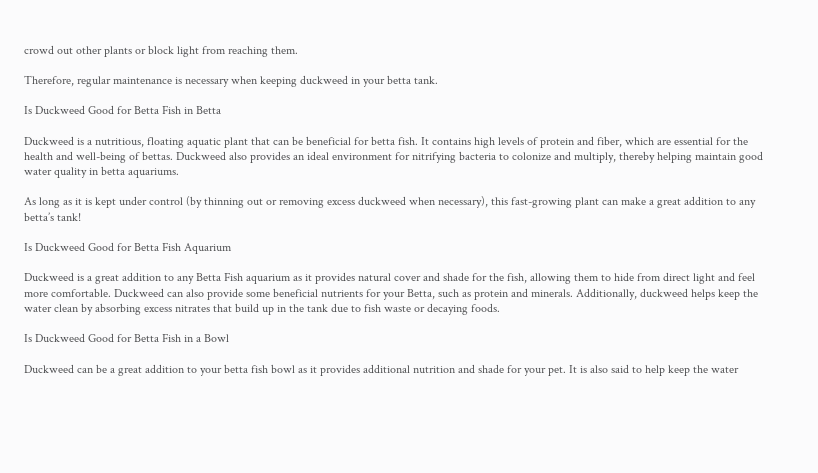crowd out other plants or block light from reaching them.

Therefore, regular maintenance is necessary when keeping duckweed in your betta tank.

Is Duckweed Good for Betta Fish in Betta

Duckweed is a nutritious, floating aquatic plant that can be beneficial for betta fish. It contains high levels of protein and fiber, which are essential for the health and well-being of bettas. Duckweed also provides an ideal environment for nitrifying bacteria to colonize and multiply, thereby helping maintain good water quality in betta aquariums.

As long as it is kept under control (by thinning out or removing excess duckweed when necessary), this fast-growing plant can make a great addition to any betta’s tank!

Is Duckweed Good for Betta Fish Aquarium

Duckweed is a great addition to any Betta Fish aquarium as it provides natural cover and shade for the fish, allowing them to hide from direct light and feel more comfortable. Duckweed can also provide some beneficial nutrients for your Betta, such as protein and minerals. Additionally, duckweed helps keep the water clean by absorbing excess nitrates that build up in the tank due to fish waste or decaying foods.

Is Duckweed Good for Betta Fish in a Bowl

Duckweed can be a great addition to your betta fish bowl as it provides additional nutrition and shade for your pet. It is also said to help keep the water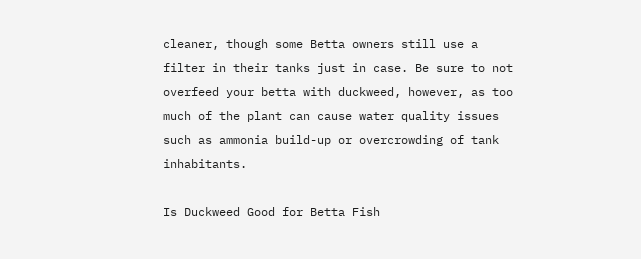cleaner, though some Betta owners still use a filter in their tanks just in case. Be sure to not overfeed your betta with duckweed, however, as too much of the plant can cause water quality issues such as ammonia build-up or overcrowding of tank inhabitants.

Is Duckweed Good for Betta Fish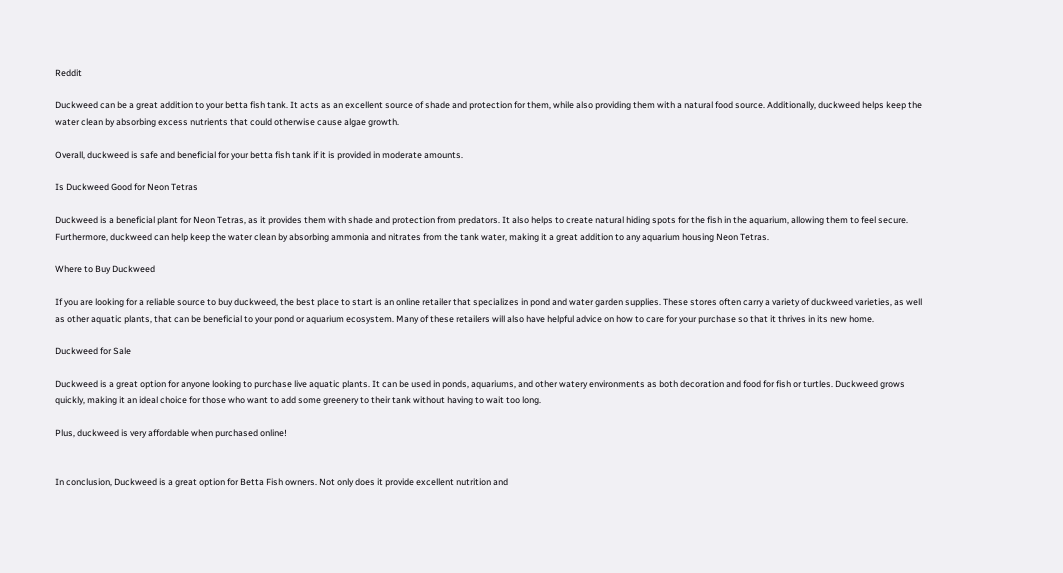Reddit

Duckweed can be a great addition to your betta fish tank. It acts as an excellent source of shade and protection for them, while also providing them with a natural food source. Additionally, duckweed helps keep the water clean by absorbing excess nutrients that could otherwise cause algae growth.

Overall, duckweed is safe and beneficial for your betta fish tank if it is provided in moderate amounts.

Is Duckweed Good for Neon Tetras

Duckweed is a beneficial plant for Neon Tetras, as it provides them with shade and protection from predators. It also helps to create natural hiding spots for the fish in the aquarium, allowing them to feel secure. Furthermore, duckweed can help keep the water clean by absorbing ammonia and nitrates from the tank water, making it a great addition to any aquarium housing Neon Tetras.

Where to Buy Duckweed

If you are looking for a reliable source to buy duckweed, the best place to start is an online retailer that specializes in pond and water garden supplies. These stores often carry a variety of duckweed varieties, as well as other aquatic plants, that can be beneficial to your pond or aquarium ecosystem. Many of these retailers will also have helpful advice on how to care for your purchase so that it thrives in its new home.

Duckweed for Sale

Duckweed is a great option for anyone looking to purchase live aquatic plants. It can be used in ponds, aquariums, and other watery environments as both decoration and food for fish or turtles. Duckweed grows quickly, making it an ideal choice for those who want to add some greenery to their tank without having to wait too long.

Plus, duckweed is very affordable when purchased online!


In conclusion, Duckweed is a great option for Betta Fish owners. Not only does it provide excellent nutrition and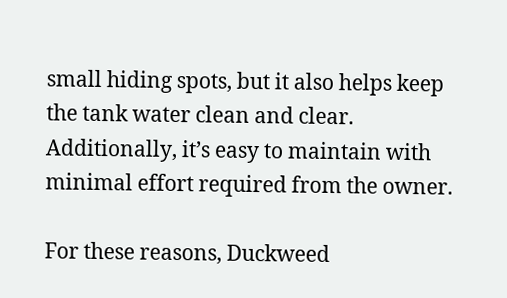small hiding spots, but it also helps keep the tank water clean and clear. Additionally, it’s easy to maintain with minimal effort required from the owner.

For these reasons, Duckweed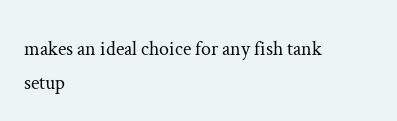makes an ideal choice for any fish tank setup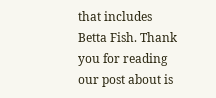that includes Betta Fish. Thank you for reading our post about is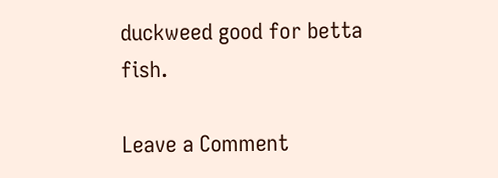duckweed good for betta fish.

Leave a Comment